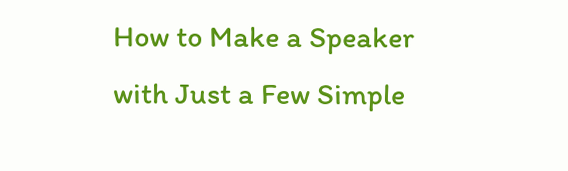How to Make a Speaker with Just a Few Simple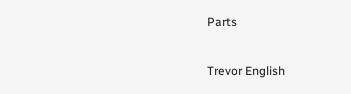Parts

Trevor English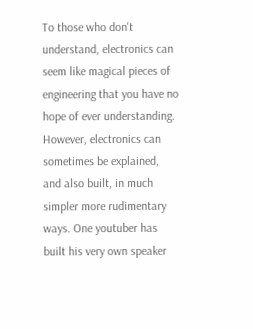To those who don't understand, electronics can seem like magical pieces of engineering that you have no hope of ever understanding. However, electronics can sometimes be explained, and also built, in much simpler more rudimentary ways. One youtuber has built his very own speaker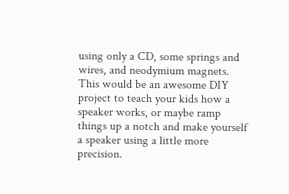using only a CD, some springs and wires, and neodymium magnets. This would be an awesome DIY project to teach your kids how a speaker works, or maybe ramp things up a notch and make yourself a speaker using a little more precision.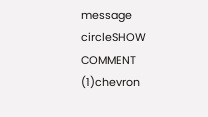message circleSHOW COMMENT (1)chevron